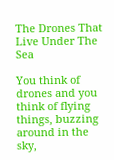The Drones That Live Under The Sea

You think of drones and you think of flying things, buzzing around in the sky,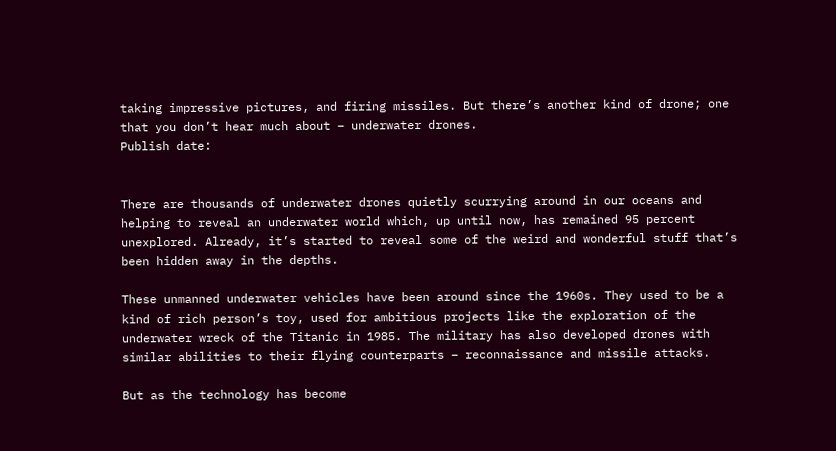taking impressive pictures, and firing missiles. But there’s another kind of drone; one that you don’t hear much about – underwater drones.
Publish date:


There are thousands of underwater drones quietly scurrying around in our oceans and helping to reveal an underwater world which, up until now, has remained 95 percent unexplored. Already, it’s started to reveal some of the weird and wonderful stuff that’s been hidden away in the depths.

These unmanned underwater vehicles have been around since the 1960s. They used to be a kind of rich person’s toy, used for ambitious projects like the exploration of the underwater wreck of the Titanic in 1985. The military has also developed drones with similar abilities to their flying counterparts – reconnaissance and missile attacks.

But as the technology has become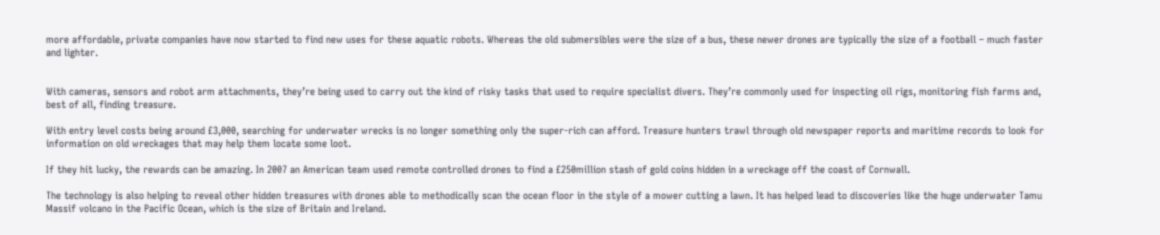more affordable, private companies have now started to find new uses for these aquatic robots. Whereas the old submersibles were the size of a bus, these newer drones are typically the size of a football – much faster and lighter.


With cameras, sensors and robot arm attachments, they’re being used to carry out the kind of risky tasks that used to require specialist divers. They’re commonly used for inspecting oil rigs, monitoring fish farms and, best of all, finding treasure.

With entry level costs being around £3,000, searching for underwater wrecks is no longer something only the super-rich can afford. Treasure hunters trawl through old newspaper reports and maritime records to look for information on old wreckages that may help them locate some loot.

If they hit lucky, the rewards can be amazing. In 2007 an American team used remote controlled drones to find a £250million stash of gold coins hidden in a wreckage off the coast of Cornwall.

The technology is also helping to reveal other hidden treasures with drones able to methodically scan the ocean floor in the style of a mower cutting a lawn. It has helped lead to discoveries like the huge underwater Tamu Massif volcano in the Pacific Ocean, which is the size of Britain and Ireland.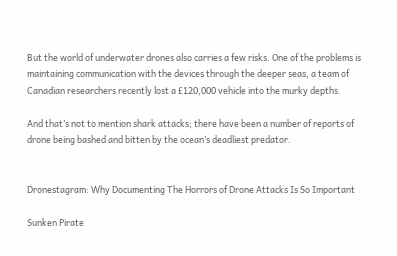But the world of underwater drones also carries a few risks. One of the problems is maintaining communication with the devices through the deeper seas, a team of Canadian researchers recently lost a £120,000 vehicle into the murky depths.

And that’s not to mention shark attacks; there have been a number of reports of drone being bashed and bitten by the ocean’s deadliest predator.


Dronestagram: Why Documenting The Horrors of Drone Attacks Is So Important

Sunken Pirate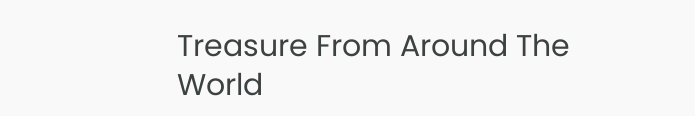Treasure From Around The World